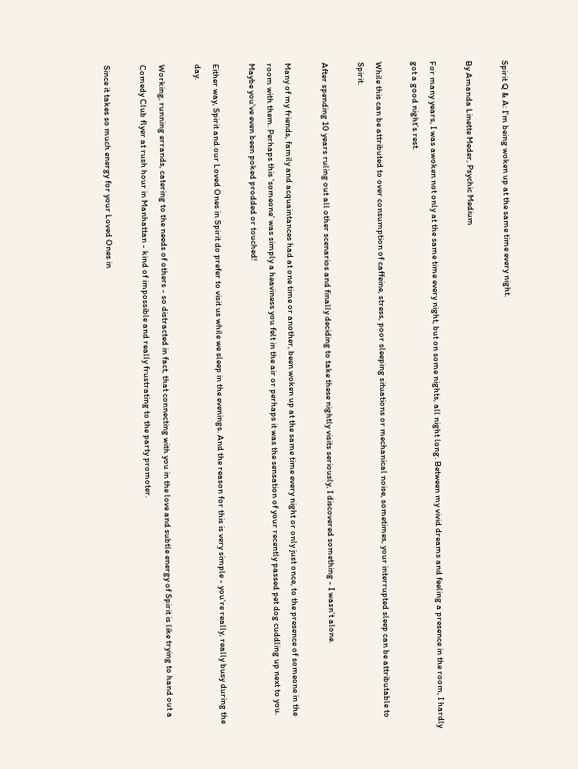Spirit Q & A: I'm being woken up at the same time every night.

By Amanda Linette Meder, Psychic Medium

For many years, I was awoken not only at the same time every night, but on some nights, all night long. Between my vivid dreams and feeling a presence in the room, I hardly got a good night’s rest.

While this can be attributed to over consumption of caffeine, stress, poor sleeping situations or mechanical noise, sometimes, your interrupted sleep can be attributable to Spirit.

After spending 10 years ruling out all other scenarios and finally deciding to take these nightly visits seriously, I discovered something - I wasn’t alone.

Many of my friends, family and acquaintances had at one time or another, been woken up at the same time every night or only just once, to the presence of someone in the room with them. Perhaps this ‘someone’ was simply a heaviness you felt in the air or perhaps it was the sensation of your recently passed pet dog cuddling up next to you. Maybe you've even been poked prodded or touched!

Either way, Spirit and our Loved Ones in Spirit do prefer to visit us while we sleep in the evenings. And the reason for this is very simple - you’re really, really busy during the day.

Working, running errands, catering to the needs of others - so distracted in fact, that connecting with you in the love and subtle energy of Spirit is like trying to hand out a Comedy Club flyer at rush hour in Manhattan - kind of impossible and really frustrating to the party promoter.

Since it takes so much energy for your Loved Ones in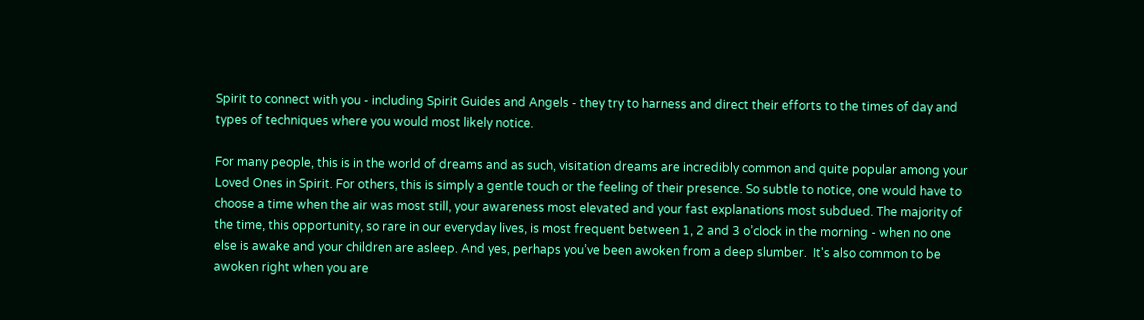Spirit to connect with you - including Spirit Guides and Angels - they try to harness and direct their efforts to the times of day and types of techniques where you would most likely notice.

For many people, this is in the world of dreams and as such, visitation dreams are incredibly common and quite popular among your Loved Ones in Spirit. For others, this is simply a gentle touch or the feeling of their presence. So subtle to notice, one would have to choose a time when the air was most still, your awareness most elevated and your fast explanations most subdued. The majority of the time, this opportunity, so rare in our everyday lives, is most frequent between 1, 2 and 3 o’clock in the morning - when no one else is awake and your children are asleep. And yes, perhaps you’ve been awoken from a deep slumber.  It's also common to be awoken right when you are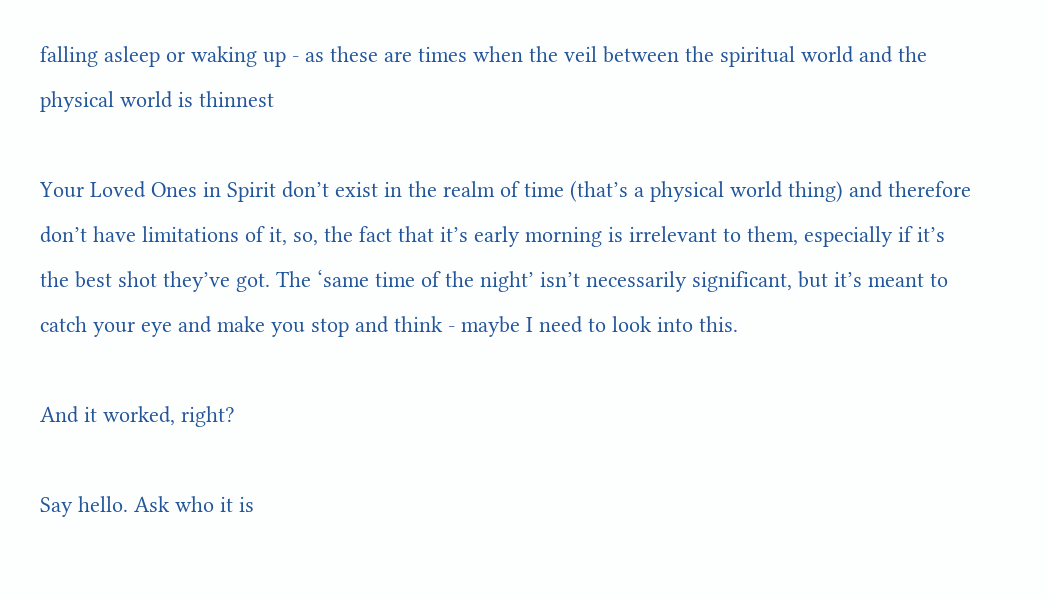falling asleep or waking up - as these are times when the veil between the spiritual world and the physical world is thinnest

Your Loved Ones in Spirit don’t exist in the realm of time (that’s a physical world thing) and therefore don’t have limitations of it, so, the fact that it’s early morning is irrelevant to them, especially if it’s the best shot they’ve got. The ‘same time of the night’ isn’t necessarily significant, but it’s meant to catch your eye and make you stop and think - maybe I need to look into this.

And it worked, right?

Say hello. Ask who it is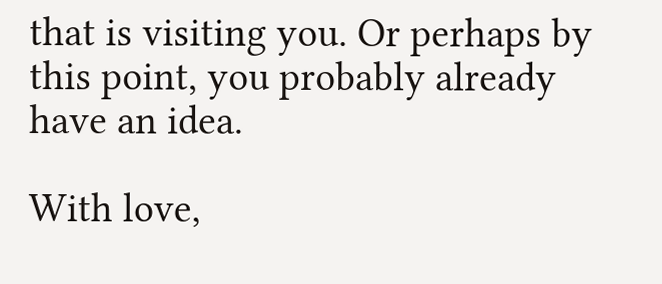that is visiting you. Or perhaps by this point, you probably already have an idea.

With love,